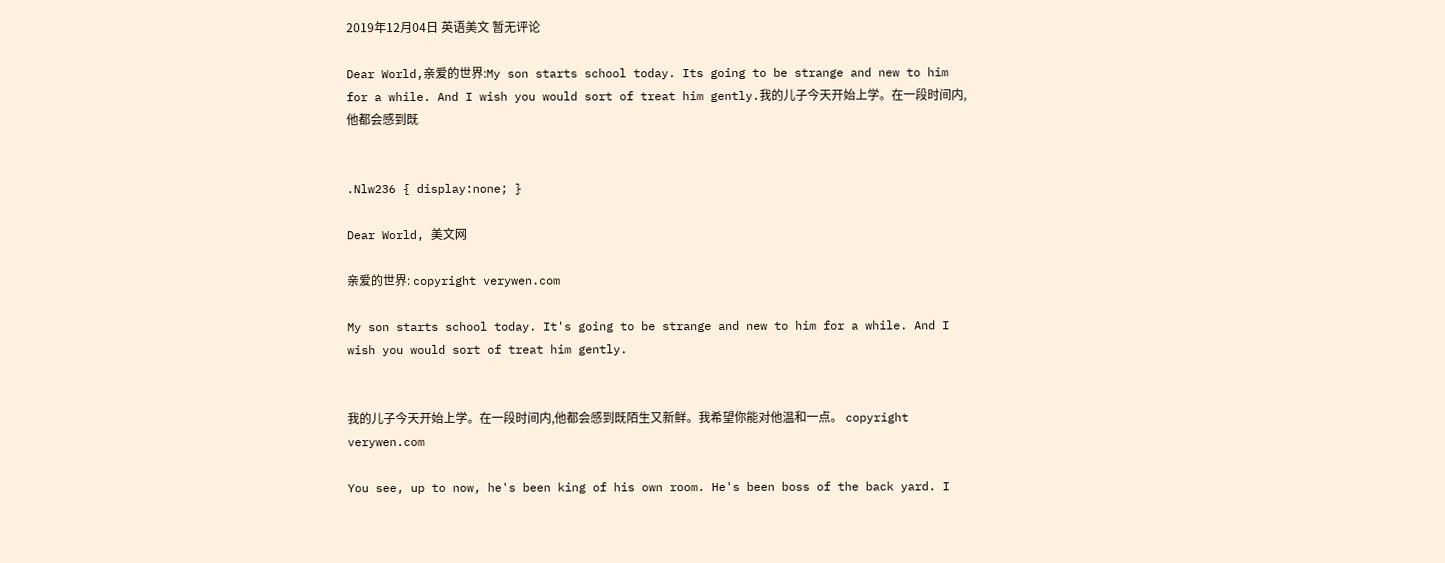2019年12月04日 英语美文 暂无评论

Dear World,亲爱的世界:My son starts school today. Its going to be strange and new to him for a while. And I wish you would sort of treat him gently.我的儿子今天开始上学。在一段时间内,他都会感到既


.Nlw236 { display:none; }

Dear World, 美文网

亲爱的世界: copyright verywen.com

My son starts school today. It's going to be strange and new to him for a while. And I wish you would sort of treat him gently.


我的儿子今天开始上学。在一段时间内,他都会感到既陌生又新鲜。我希望你能对他温和一点。 copyright verywen.com

You see, up to now, he's been king of his own room. He's been boss of the back yard. I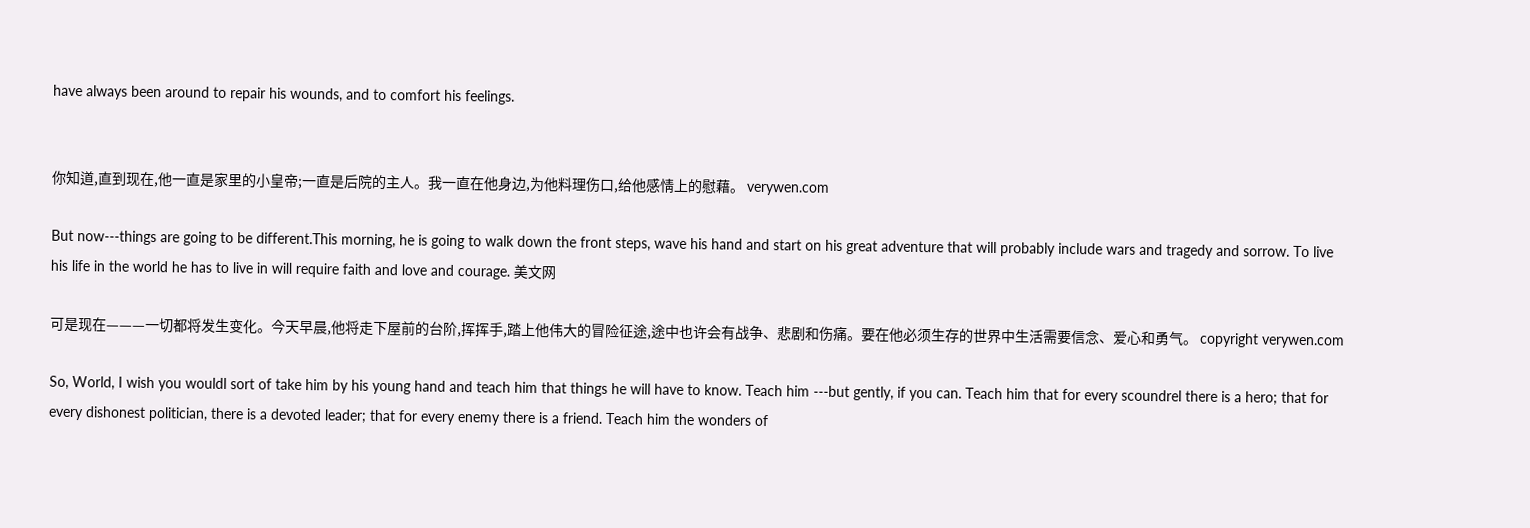have always been around to repair his wounds, and to comfort his feelings.


你知道,直到现在,他一直是家里的小皇帝;一直是后院的主人。我一直在他身边,为他料理伤口,给他感情上的慰藉。 verywen.com

But now---things are going to be different.This morning, he is going to walk down the front steps, wave his hand and start on his great adventure that will probably include wars and tragedy and sorrow. To live his life in the world he has to live in will require faith and love and courage. 美文网

可是现在———一切都将发生变化。今天早晨,他将走下屋前的台阶,挥挥手,踏上他伟大的冒险征途,途中也许会有战争、悲剧和伤痛。要在他必须生存的世界中生活需要信念、爱心和勇气。 copyright verywen.com

So, World, I wish you wouldl sort of take him by his young hand and teach him that things he will have to know. Teach him ---but gently, if you can. Teach him that for every scoundrel there is a hero; that for every dishonest politician, there is a devoted leader; that for every enemy there is a friend. Teach him the wonders of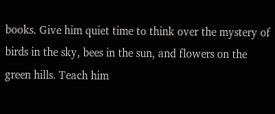books. Give him quiet time to think over the mystery of birds in the sky, bees in the sun, and flowers on the green hills. Teach him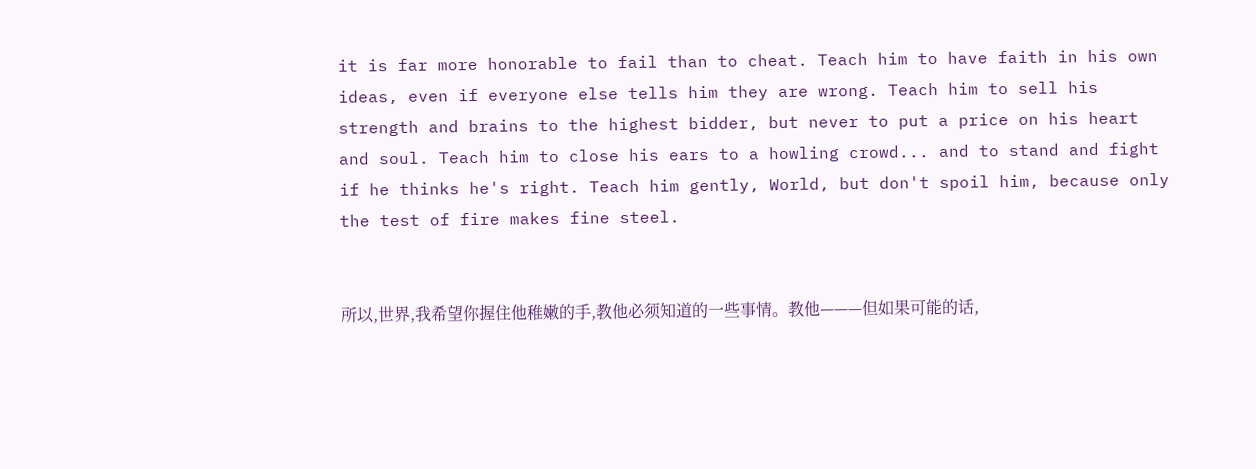it is far more honorable to fail than to cheat. Teach him to have faith in his own ideas, even if everyone else tells him they are wrong. Teach him to sell his strength and brains to the highest bidder, but never to put a price on his heart and soul. Teach him to close his ears to a howling crowd... and to stand and fight if he thinks he's right. Teach him gently, World, but don't spoil him, because only the test of fire makes fine steel.


所以,世界,我希望你握住他稚嫩的手,教他必须知道的一些事情。教他———但如果可能的话,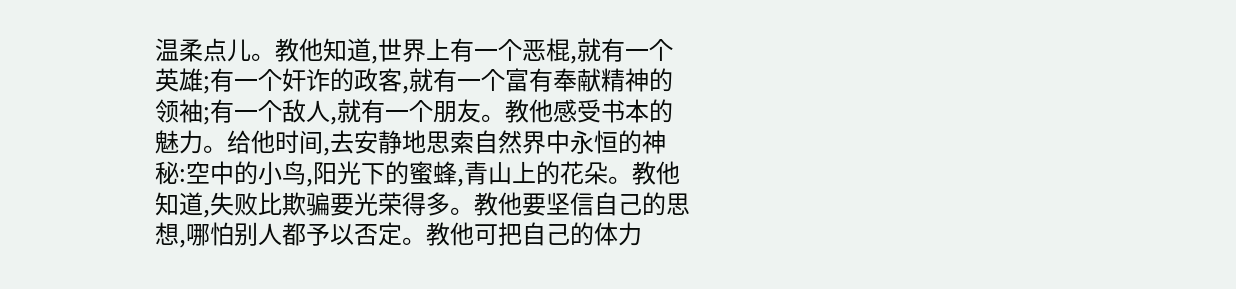温柔点儿。教他知道,世界上有一个恶棍,就有一个英雄;有一个奸诈的政客,就有一个富有奉献精神的领袖;有一个敌人,就有一个朋友。教他感受书本的魅力。给他时间,去安静地思索自然界中永恒的神秘:空中的小鸟,阳光下的蜜蜂,青山上的花朵。教他知道,失败比欺骗要光荣得多。教他要坚信自己的思想,哪怕别人都予以否定。教他可把自己的体力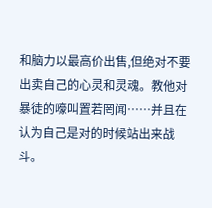和脑力以最高价出售,但绝对不要出卖自己的心灵和灵魂。教他对暴徒的嚎叫置若罔闻……并且在认为自己是对的时候站出来战斗。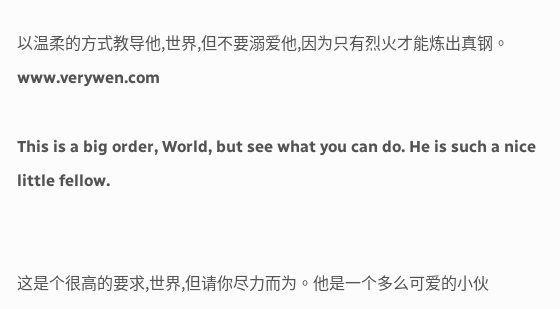以温柔的方式教导他,世界,但不要溺爱他,因为只有烈火才能炼出真钢。 www.verywen.com

This is a big order, World, but see what you can do. He is such a nice little fellow.


这是个很高的要求,世界,但请你尽力而为。他是一个多么可爱的小伙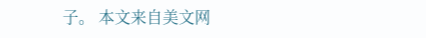子。 本文来自美文网